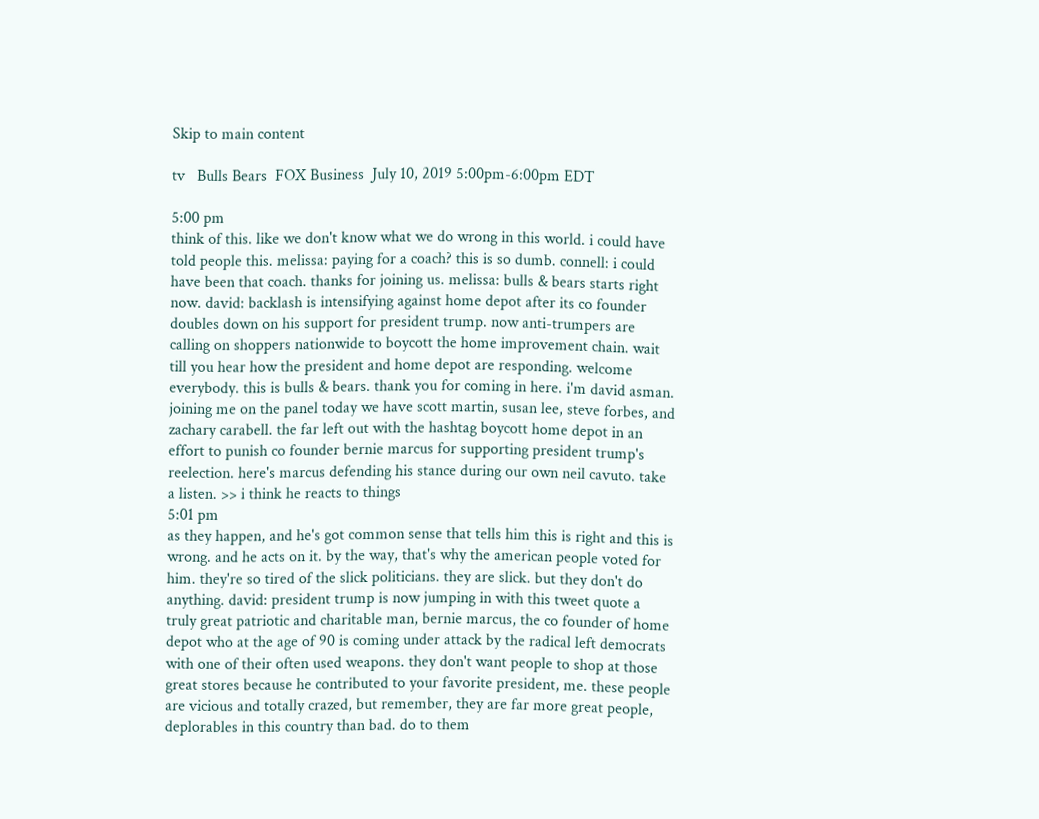Skip to main content

tv   Bulls Bears  FOX Business  July 10, 2019 5:00pm-6:00pm EDT

5:00 pm
think of this. like we don't know what we do wrong in this world. i could have told people this. melissa: paying for a coach? this is so dumb. connell: i could have been that coach. thanks for joining us. melissa: bulls & bears starts right now. david: backlash is intensifying against home depot after its co founder doubles down on his support for president trump. now anti-trumpers are calling on shoppers nationwide to boycott the home improvement chain. wait till you hear how the president and home depot are responding. welcome everybody. this is bulls & bears. thank you for coming in here. i'm david asman. joining me on the panel today we have scott martin, susan lee, steve forbes, and zachary carabell. the far left out with the hashtag boycott home depot in an effort to punish co founder bernie marcus for supporting president trump's reelection. here's marcus defending his stance during our own neil cavuto. take a listen. >> i think he reacts to things
5:01 pm
as they happen, and he's got common sense that tells him this is right and this is wrong. and he acts on it. by the way, that's why the american people voted for him. they're so tired of the slick politicians. they are slick. but they don't do anything. david: president trump is now jumping in with this tweet quote a truly great patriotic and charitable man, bernie marcus, the co founder of home depot who at the age of 90 is coming under attack by the radical left democrats with one of their often used weapons. they don't want people to shop at those great stores because he contributed to your favorite president, me. these people are vicious and totally crazed, but remember, they are far more great people, deplorables in this country than bad. do to them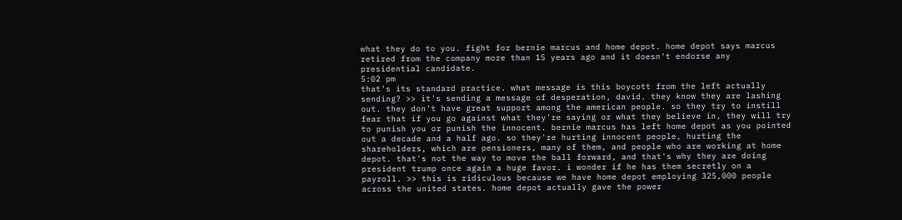what they do to you. fight for bernie marcus and home depot. home depot says marcus retired from the company more than 15 years ago and it doesn't endorse any presidential candidate.
5:02 pm
that's its standard practice. what message is this boycott from the left actually sending? >> it's sending a message of desperation, david. they know they are lashing out. they don't have great support among the american people. so they try to instill fear that if you go against what they're saying or what they believe in, they will try to punish you or punish the innocent. bernie marcus has left home depot as you pointed out a decade and a half ago. so they're hurting innocent people, hurting the shareholders, which are pensioners, many of them, and people who are working at home depot. that's not the way to move the ball forward, and that's why they are doing president trump once again a huge favor. i wonder if he has them secretly on a payroll. >> this is ridiculous because we have home depot employing 325,000 people across the united states. home depot actually gave the power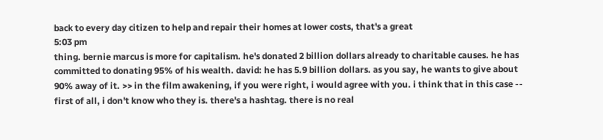back to every day citizen to help and repair their homes at lower costs, that's a great
5:03 pm
thing. bernie marcus is more for capitalism. he's donated 2 billion dollars already to charitable causes. he has committed to donating 95% of his wealth. david: he has 5.9 billion dollars. as you say, he wants to give about 90% away of it. >> in the film awakening, if you were right, i would agree with you. i think that in this case -- first of all, i don't know who they is. there's a hashtag. there is no real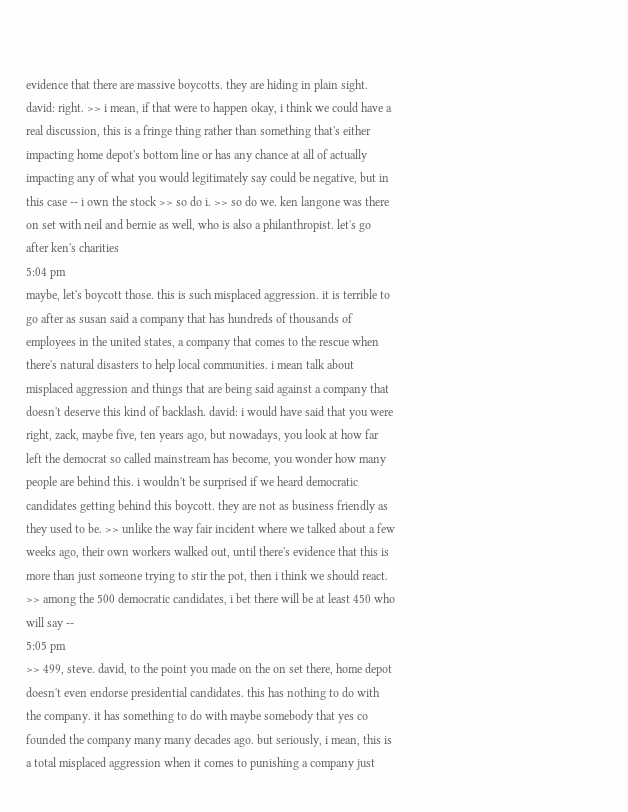evidence that there are massive boycotts. they are hiding in plain sight. david: right. >> i mean, if that were to happen okay, i think we could have a real discussion, this is a fringe thing rather than something that's either impacting home depot's bottom line or has any chance at all of actually impacting any of what you would legitimately say could be negative, but in this case -- i own the stock >> so do i. >> so do we. ken langone was there on set with neil and bernie as well, who is also a philanthropist. let's go after ken's charities
5:04 pm
maybe, let's boycott those. this is such misplaced aggression. it is terrible to go after as susan said a company that has hundreds of thousands of employees in the united states, a company that comes to the rescue when there's natural disasters to help local communities. i mean talk about misplaced aggression and things that are being said against a company that doesn't deserve this kind of backlash. david: i would have said that you were right, zack, maybe five, ten years ago, but nowadays, you look at how far left the democrat so called mainstream has become, you wonder how many people are behind this. i wouldn't be surprised if we heard democratic candidates getting behind this boycott. they are not as business friendly as they used to be. >> unlike the way fair incident where we talked about a few weeks ago, their own workers walked out, until there's evidence that this is more than just someone trying to stir the pot, then i think we should react. >> among the 500 democratic candidates, i bet there will be at least 450 who will say --
5:05 pm
>> 499, steve. david, to the point you made on the on set there, home depot doesn't even endorse presidential candidates. this has nothing to do with the company. it has something to do with maybe somebody that yes co founded the company many many decades ago. but seriously, i mean, this is a total misplaced aggression when it comes to punishing a company just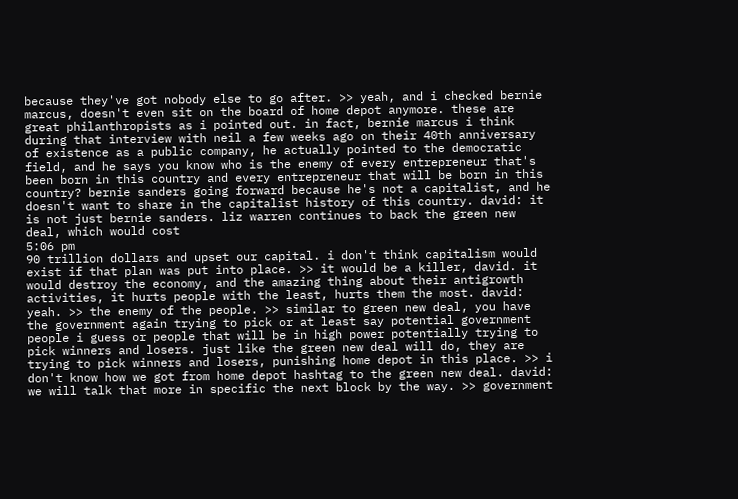because they've got nobody else to go after. >> yeah, and i checked bernie marcus, doesn't even sit on the board of home depot anymore. these are great philanthropists as i pointed out. in fact, bernie marcus i think during that interview with neil a few weeks ago on their 40th anniversary of existence as a public company, he actually pointed to the democratic field, and he says you know who is the enemy of every entrepreneur that's been born in this country and every entrepreneur that will be born in this country? bernie sanders going forward because he's not a capitalist, and he doesn't want to share in the capitalist history of this country. david: it is not just bernie sanders. liz warren continues to back the green new deal, which would cost
5:06 pm
90 trillion dollars and upset our capital. i don't think capitalism would exist if that plan was put into place. >> it would be a killer, david. it would destroy the economy, and the amazing thing about their antigrowth activities, it hurts people with the least, hurts them the most. david: yeah. >> the enemy of the people. >> similar to green new deal, you have the government again trying to pick or at least say potential government people i guess or people that will be in high power potentially trying to pick winners and losers. just like the green new deal will do, they are trying to pick winners and losers, punishing home depot in this place. >> i don't know how we got from home depot hashtag to the green new deal. david: we will talk that more in specific the next block by the way. >> government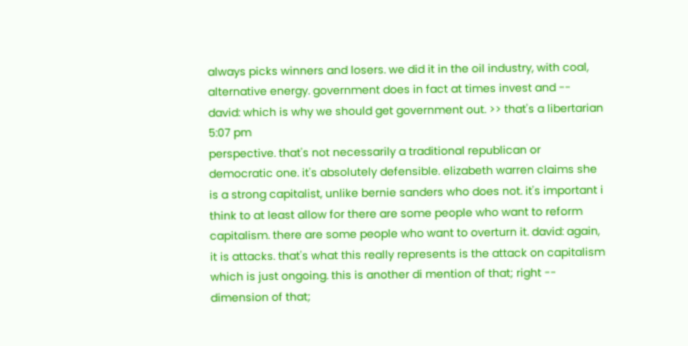always picks winners and losers. we did it in the oil industry, with coal, alternative energy. government does in fact at times invest and -- david: which is why we should get government out. >> that's a libertarian
5:07 pm
perspective. that's not necessarily a traditional republican or democratic one. it's absolutely defensible. elizabeth warren claims she is a strong capitalist, unlike bernie sanders who does not. it's important i think to at least allow for there are some people who want to reform capitalism. there are some people who want to overturn it. david: again, it is attacks. that's what this really represents is the attack on capitalism which is just ongoing. this is another di mention of that; right -- dimension of that;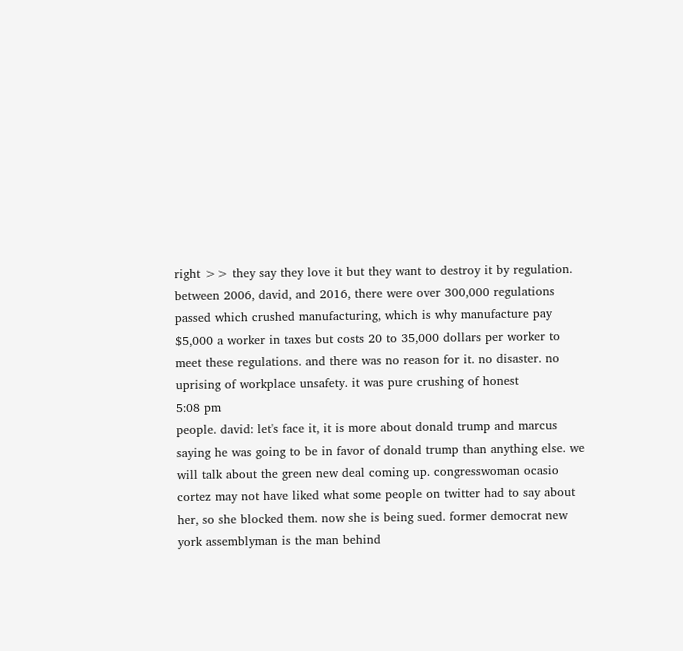right >> they say they love it but they want to destroy it by regulation. between 2006, david, and 2016, there were over 300,000 regulations passed which crushed manufacturing, which is why manufacture pay $5,000 a worker in taxes but costs 20 to 35,000 dollars per worker to meet these regulations. and there was no reason for it. no disaster. no uprising of workplace unsafety. it was pure crushing of honest
5:08 pm
people. david: let's face it, it is more about donald trump and marcus saying he was going to be in favor of donald trump than anything else. we will talk about the green new deal coming up. congresswoman ocasio cortez may not have liked what some people on twitter had to say about her, so she blocked them. now she is being sued. former democrat new york assemblyman is the man behind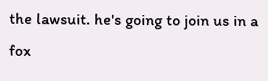the lawsuit. he's going to join us in a fox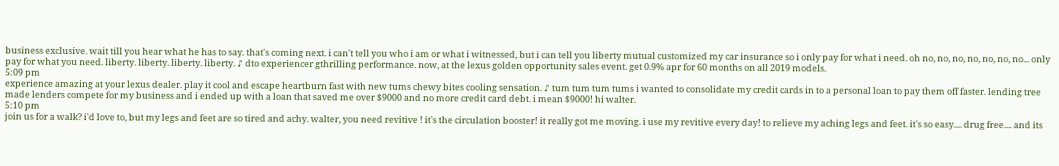business exclusive. wait till you hear what he has to say. that's coming next. i can't tell you who i am or what i witnessed, but i can tell you liberty mutual customized my car insurance so i only pay for what i need. oh no, no, no, no, no, no, no... only pay for what you need. liberty. liberty. liberty. liberty. ♪ dto experiencer gthrilling performance. now, at the lexus golden opportunity sales event. get 0.9% apr for 60 months on all 2019 models.
5:09 pm
experience amazing at your lexus dealer. play it cool and escape heartburn fast with new tums chewy bites cooling sensation. ♪ tum tum tum tums i wanted to consolidate my credit cards in to a personal loan to pay them off faster. lending tree made lenders compete for my business and i ended up with a loan that saved me over $9000 and no more credit card debt. i mean $9000! hi walter.
5:10 pm
join us for a walk? i'd love to, but my legs and feet are so tired and achy. walter, you need revitive ! it's the circulation booster! it really got me moving. i use my revitive every day! to relieve my aching legs and feet. it's so easy.... drug free.... and its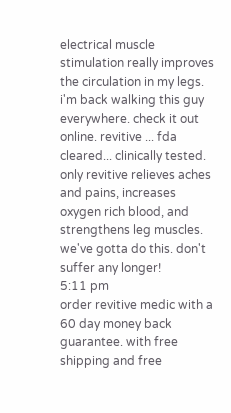electrical muscle stimulation really improves the circulation in my legs. i'm back walking this guy everywhere. check it out online. revitive ... fda cleared... clinically tested. only revitive relieves aches and pains, increases oxygen rich blood, and strengthens leg muscles. we've gotta do this. don't suffer any longer!
5:11 pm
order revitive medic with a 60 day money back guarantee. with free shipping and free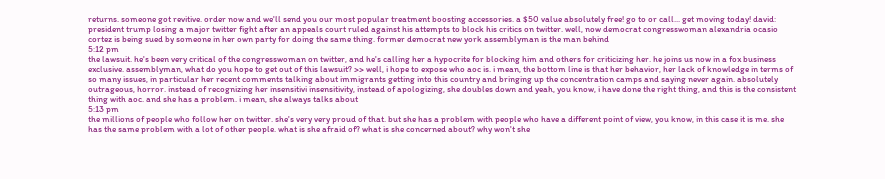returns. someone got revitive. order now and we'll send you our most popular treatment boosting accessories. a $50 value absolutely free! go to or call... get moving today! david: president trump losing a major twitter fight after an appeals court ruled against his attempts to block his critics on twitter. well, now democrat congresswoman alexandria ocasio cortez is being sued by someone in her own party for doing the same thing. former democrat new york assemblyman is the man behind
5:12 pm
the lawsuit. he's been very critical of the congresswoman on twitter, and he's calling her a hypocrite for blocking him and others for criticizing her. he joins us now in a fox business exclusive. assemblyman, what do you hope to get out of this lawsuit? >> well, i hope to expose who aoc is. i mean, the bottom line is that her behavior, her lack of knowledge in terms of so many issues, in particular her recent comments talking about immigrants getting into this country and bringing up the concentration camps and saying never again. absolutely outrageous, horror. instead of recognizing her insensitivi insensitivity, instead of apologizing, she doubles down and yeah, you know, i have done the right thing, and this is the consistent thing with aoc. and she has a problem. i mean, she always talks about
5:13 pm
the millions of people who follow her on twitter. she's very very proud of that. but she has a problem with people who have a different point of view, you know, in this case it is me. she has the same problem with a lot of other people. what is she afraid of? what is she concerned about? why won't she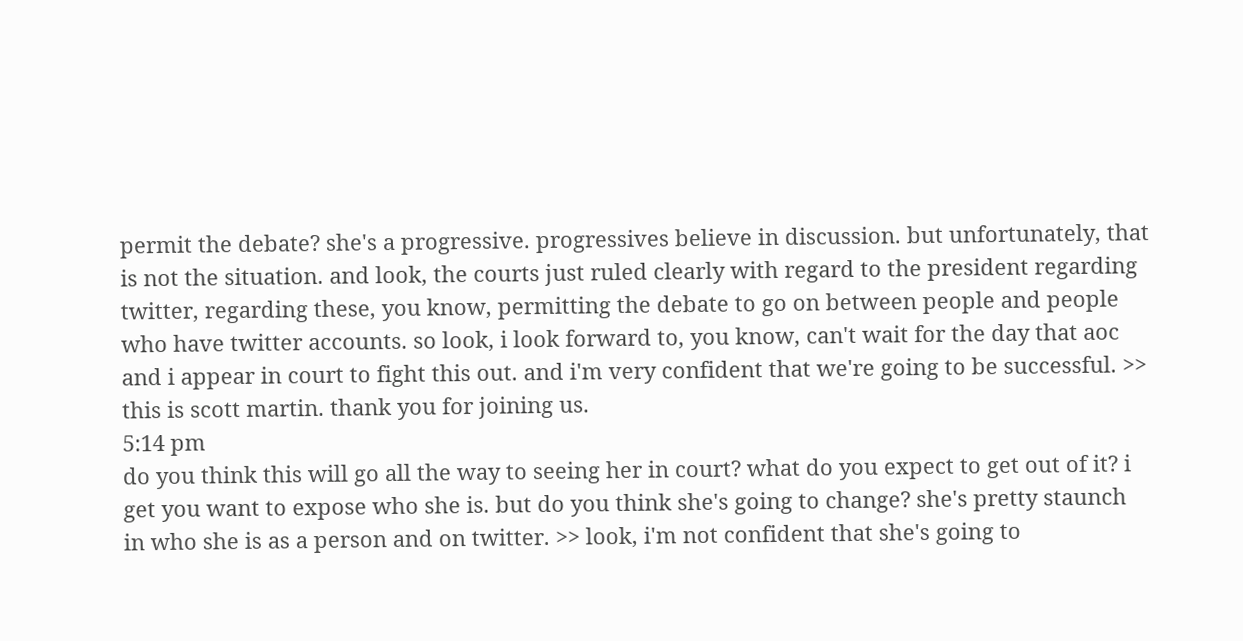permit the debate? she's a progressive. progressives believe in discussion. but unfortunately, that is not the situation. and look, the courts just ruled clearly with regard to the president regarding twitter, regarding these, you know, permitting the debate to go on between people and people who have twitter accounts. so look, i look forward to, you know, can't wait for the day that aoc and i appear in court to fight this out. and i'm very confident that we're going to be successful. >> this is scott martin. thank you for joining us.
5:14 pm
do you think this will go all the way to seeing her in court? what do you expect to get out of it? i get you want to expose who she is. but do you think she's going to change? she's pretty staunch in who she is as a person and on twitter. >> look, i'm not confident that she's going to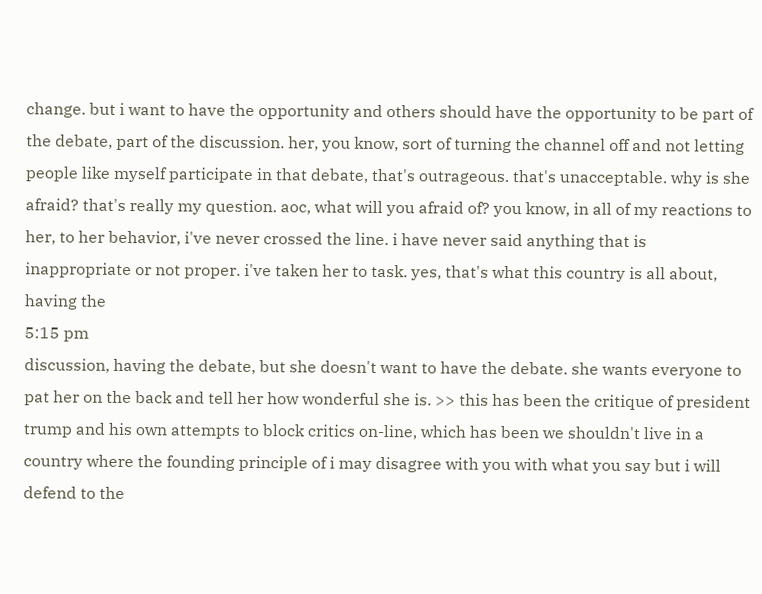change. but i want to have the opportunity and others should have the opportunity to be part of the debate, part of the discussion. her, you know, sort of turning the channel off and not letting people like myself participate in that debate, that's outrageous. that's unacceptable. why is she afraid? that's really my question. aoc, what will you afraid of? you know, in all of my reactions to her, to her behavior, i've never crossed the line. i have never said anything that is inappropriate or not proper. i've taken her to task. yes, that's what this country is all about, having the
5:15 pm
discussion, having the debate, but she doesn't want to have the debate. she wants everyone to pat her on the back and tell her how wonderful she is. >> this has been the critique of president trump and his own attempts to block critics on-line, which has been we shouldn't live in a country where the founding principle of i may disagree with you with what you say but i will defend to the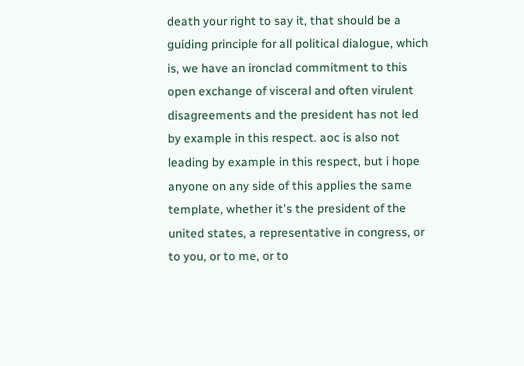death your right to say it, that should be a guiding principle for all political dialogue, which is, we have an ironclad commitment to this open exchange of visceral and often virulent disagreements and the president has not led by example in this respect. aoc is also not leading by example in this respect, but i hope anyone on any side of this applies the same template, whether it's the president of the united states, a representative in congress, or to you, or to me, or to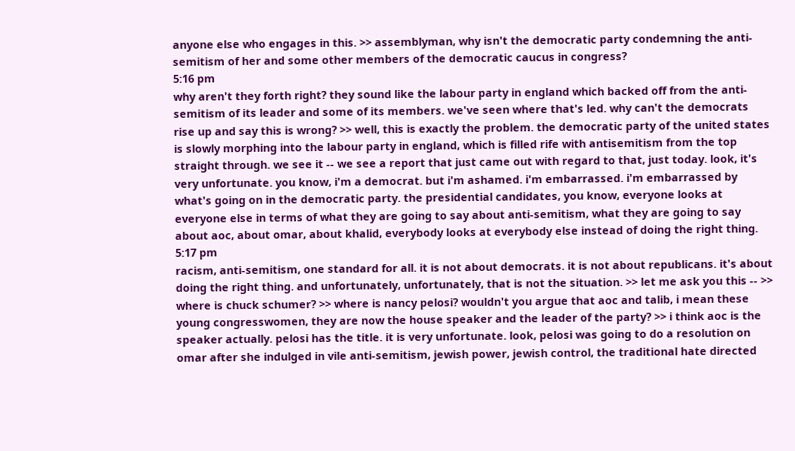anyone else who engages in this. >> assemblyman, why isn't the democratic party condemning the anti-semitism of her and some other members of the democratic caucus in congress?
5:16 pm
why aren't they forth right? they sound like the labour party in england which backed off from the anti-semitism of its leader and some of its members. we've seen where that's led. why can't the democrats rise up and say this is wrong? >> well, this is exactly the problem. the democratic party of the united states is slowly morphing into the labour party in england, which is filled rife with antisemitism from the top straight through. we see it -- we see a report that just came out with regard to that, just today. look, it's very unfortunate. you know, i'm a democrat. but i'm ashamed. i'm embarrassed. i'm embarrassed by what's going on in the democratic party. the presidential candidates, you know, everyone looks at everyone else in terms of what they are going to say about anti-semitism, what they are going to say about aoc, about omar, about khalid, everybody looks at everybody else instead of doing the right thing.
5:17 pm
racism, anti-semitism, one standard for all. it is not about democrats. it is not about republicans. it's about doing the right thing. and unfortunately, unfortunately, that is not the situation. >> let me ask you this -- >> where is chuck schumer? >> where is nancy pelosi? wouldn't you argue that aoc and talib, i mean these young congresswomen, they are now the house speaker and the leader of the party? >> i think aoc is the speaker actually. pelosi has the title. it is very unfortunate. look, pelosi was going to do a resolution on omar after she indulged in vile anti-semitism, jewish power, jewish control, the traditional hate directed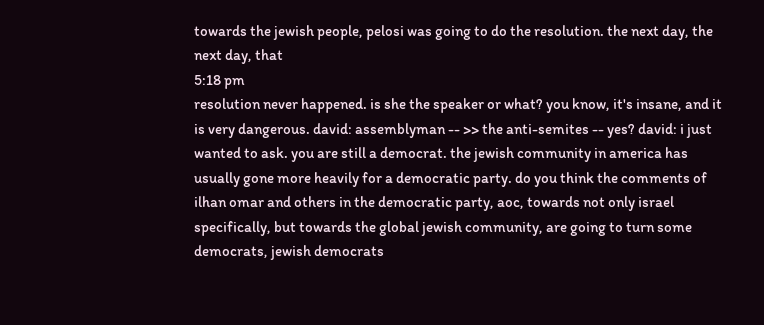towards the jewish people, pelosi was going to do the resolution. the next day, the next day, that
5:18 pm
resolution never happened. is she the speaker or what? you know, it's insane, and it is very dangerous. david: assemblyman -- >> the anti-semites -- yes? david: i just wanted to ask. you are still a democrat. the jewish community in america has usually gone more heavily for a democratic party. do you think the comments of ilhan omar and others in the democratic party, aoc, towards not only israel specifically, but towards the global jewish community, are going to turn some democrats, jewish democrats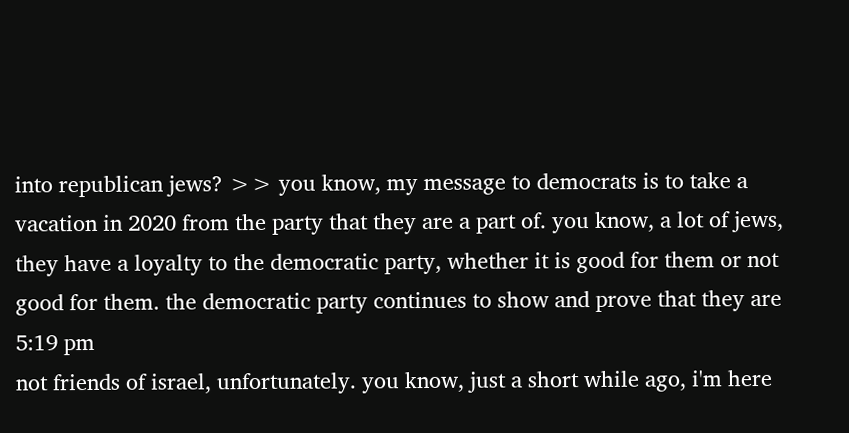into republican jews? >> you know, my message to democrats is to take a vacation in 2020 from the party that they are a part of. you know, a lot of jews, they have a loyalty to the democratic party, whether it is good for them or not good for them. the democratic party continues to show and prove that they are
5:19 pm
not friends of israel, unfortunately. you know, just a short while ago, i'm here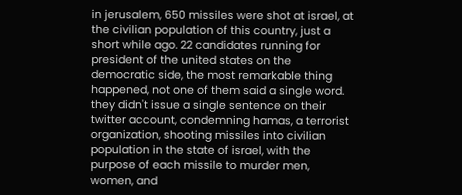in jerusalem, 650 missiles were shot at israel, at the civilian population of this country, just a short while ago. 22 candidates running for president of the united states on the democratic side, the most remarkable thing happened, not one of them said a single word. they didn't issue a single sentence on their twitter account, condemning hamas, a terrorist organization, shooting missiles into civilian population in the state of israel, with the purpose of each missile to murder men, women, and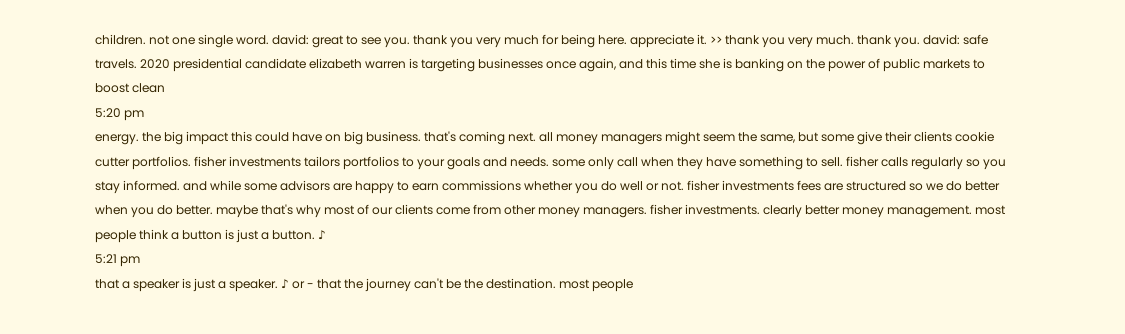children. not one single word. david: great to see you. thank you very much for being here. appreciate it. >> thank you very much. thank you. david: safe travels. 2020 presidential candidate elizabeth warren is targeting businesses once again, and this time she is banking on the power of public markets to boost clean
5:20 pm
energy. the big impact this could have on big business. that's coming next. all money managers might seem the same, but some give their clients cookie cutter portfolios. fisher investments tailors portfolios to your goals and needs. some only call when they have something to sell. fisher calls regularly so you stay informed. and while some advisors are happy to earn commissions whether you do well or not. fisher investments fees are structured so we do better when you do better. maybe that's why most of our clients come from other money managers. fisher investments. clearly better money management. most people think a button is just a button. ♪
5:21 pm
that a speaker is just a speaker. ♪ or - that the journey can't be the destination. most people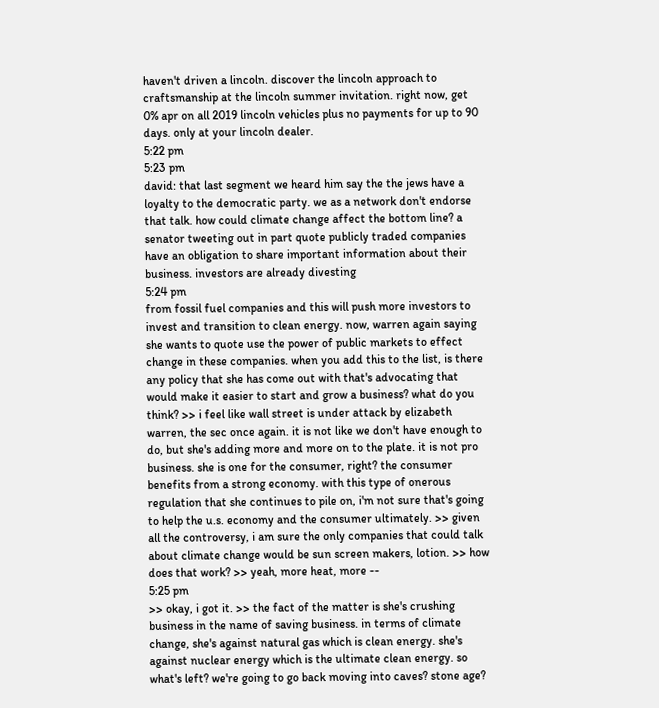haven't driven a lincoln. discover the lincoln approach to craftsmanship at the lincoln summer invitation. right now, get 0% apr on all 2019 lincoln vehicles plus no payments for up to 90 days. only at your lincoln dealer.
5:22 pm
5:23 pm
david: that last segment we heard him say the the jews have a loyalty to the democratic party. we as a network don't endorse that talk. how could climate change affect the bottom line? a senator tweeting out in part quote publicly traded companies have an obligation to share important information about their business. investors are already divesting
5:24 pm
from fossil fuel companies and this will push more investors to invest and transition to clean energy. now, warren again saying she wants to quote use the power of public markets to effect change in these companies. when you add this to the list, is there any policy that she has come out with that's advocating that would make it easier to start and grow a business? what do you think? >> i feel like wall street is under attack by elizabeth warren, the sec once again. it is not like we don't have enough to do, but she's adding more and more on to the plate. it is not pro business. she is one for the consumer, right? the consumer benefits from a strong economy. with this type of onerous regulation that she continues to pile on, i'm not sure that's going to help the u.s. economy and the consumer ultimately. >> given all the controversy, i am sure the only companies that could talk about climate change would be sun screen makers, lotion. >> how does that work? >> yeah, more heat, more --
5:25 pm
>> okay, i got it. >> the fact of the matter is she's crushing business in the name of saving business. in terms of climate change, she's against natural gas which is clean energy. she's against nuclear energy which is the ultimate clean energy. so what's left? we're going to go back moving into caves? stone age?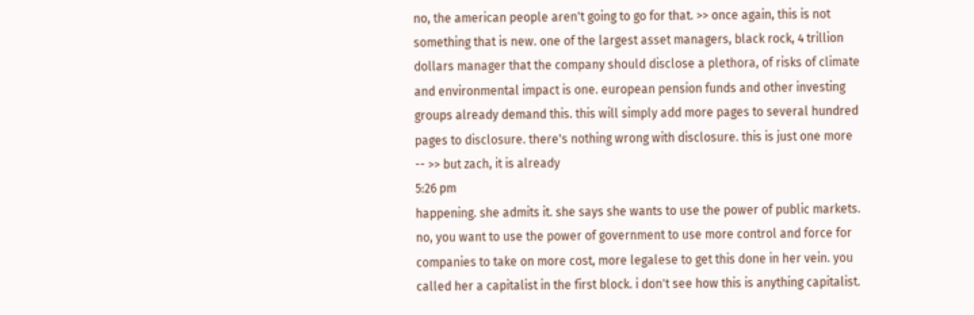no, the american people aren't going to go for that. >> once again, this is not something that is new. one of the largest asset managers, black rock, 4 trillion dollars manager that the company should disclose a plethora, of risks of climate and environmental impact is one. european pension funds and other investing groups already demand this. this will simply add more pages to several hundred pages to disclosure. there's nothing wrong with disclosure. this is just one more -- >> but zach, it is already
5:26 pm
happening. she admits it. she says she wants to use the power of public markets. no, you want to use the power of government to use more control and force for companies to take on more cost, more legalese to get this done in her vein. you called her a capitalist in the first block. i don't see how this is anything capitalist.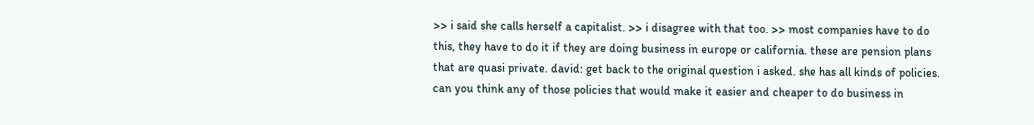>> i said she calls herself a capitalist. >> i disagree with that too. >> most companies have to do this, they have to do it if they are doing business in europe or california. these are pension plans that are quasi private. david: get back to the original question i asked. she has all kinds of policies. can you think any of those policies that would make it easier and cheaper to do business in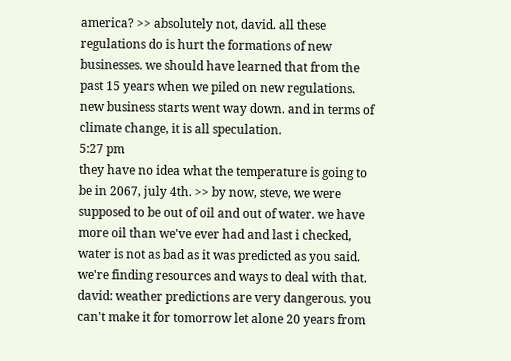america? >> absolutely not, david. all these regulations do is hurt the formations of new businesses. we should have learned that from the past 15 years when we piled on new regulations. new business starts went way down. and in terms of climate change, it is all speculation.
5:27 pm
they have no idea what the temperature is going to be in 2067, july 4th. >> by now, steve, we were supposed to be out of oil and out of water. we have more oil than we've ever had and last i checked, water is not as bad as it was predicted as you said. we're finding resources and ways to deal with that. david: weather predictions are very dangerous. you can't make it for tomorrow let alone 20 years from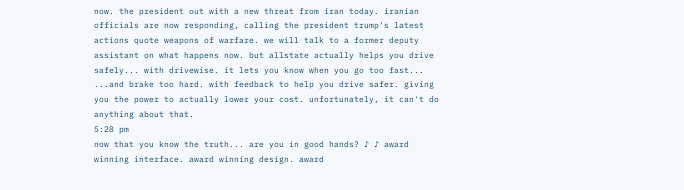now. the president out with a new threat from iran today. iranian officials are now responding, calling the president trump's latest actions quote weapons of warfare. we will talk to a former deputy assistant on what happens now. but allstate actually helps you drive safely... with drivewise. it lets you know when you go too fast... ...and brake too hard. with feedback to help you drive safer. giving you the power to actually lower your cost. unfortunately, it can't do anything about that.
5:28 pm
now that you know the truth... are you in good hands? ♪ ♪ award winning interface. award winning design. award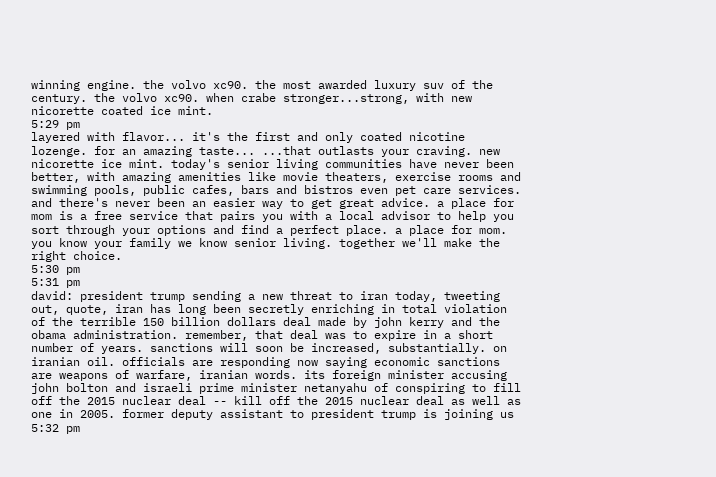winning engine. the volvo xc90. the most awarded luxury suv of the century. the volvo xc90. when crabe stronger...strong, with new nicorette coated ice mint.
5:29 pm
layered with flavor... it's the first and only coated nicotine lozenge. for an amazing taste... ...that outlasts your craving. new nicorette ice mint. today's senior living communities have never been better, with amazing amenities like movie theaters, exercise rooms and swimming pools, public cafes, bars and bistros even pet care services. and there's never been an easier way to get great advice. a place for mom is a free service that pairs you with a local advisor to help you sort through your options and find a perfect place. a place for mom. you know your family we know senior living. together we'll make the right choice.
5:30 pm
5:31 pm
david: president trump sending a new threat to iran today, tweeting out, quote, iran has long been secretly enriching in total violation of the terrible 150 billion dollars deal made by john kerry and the obama administration. remember, that deal was to expire in a short number of years. sanctions will soon be increased, substantially. on iranian oil. officials are responding now saying economic sanctions are weapons of warfare, iranian words. its foreign minister accusing john bolton and israeli prime minister netanyahu of conspiring to fill off the 2015 nuclear deal -- kill off the 2015 nuclear deal as well as one in 2005. former deputy assistant to president trump is joining us
5:32 pm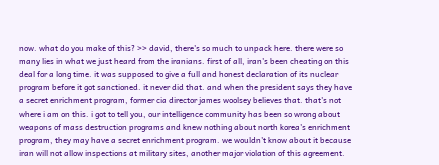now. what do you make of this? >> david, there's so much to unpack here. there were so many lies in what we just heard from the iranians. first of all, iran's been cheating on this deal for a long time. it was supposed to give a full and honest declaration of its nuclear program before it got sanctioned. it never did that. and when the president says they have a secret enrichment program, former cia director james woolsey believes that. that's not where i am on this. i got to tell you, our intelligence community has been so wrong about weapons of mass destruction programs and knew nothing about north korea's enrichment program, they may have a secret enrichment program. we wouldn't know about it because iran will not allow inspections at military sites, another major violation of this agreement.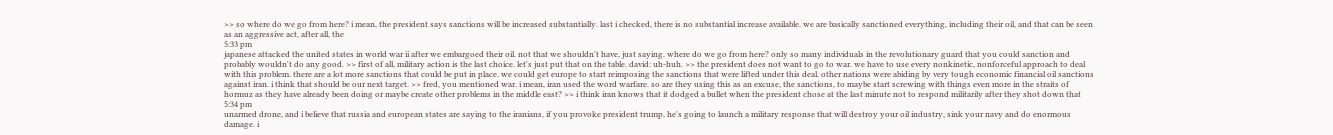>> so where do we go from here? i mean, the president says sanctions will be increased substantially. last i checked, there is no substantial increase available. we are basically sanctioned everything, including their oil, and that can be seen as an aggressive act, after all, the
5:33 pm
japanese attacked the united states in world war ii after we embargoed their oil. not that we shouldn't have, just saying. where do we go from here? only so many individuals in the revolutionary guard that you could sanction and probably wouldn't do any good. >> first of all, military action is the last choice. let's just put that on the table. david: uh-huh. >> the president does not want to go to war. we have to use every nonkinetic, nonforceful approach to deal with this problem. there are a lot more sanctions that could be put in place. we could get europe to start reimposing the sanctions that were lifted under this deal. other nations were abiding by very tough economic financial oil sanctions against iran. i think that should be our next target. >> fred, you mentioned war. i mean, iran used the word warfare. so are they using this as an excuse, the sanctions, to maybe start screwing with things even more in the straits of hormuz as they have already been doing or maybe create other problems in the middle east? >> i think iran knows that it dodged a bullet when the president chose at the last minute not to respond militarily after they shot down that
5:34 pm
unarmed drone, and i believe that russia and european states are saying to the iranians, if you provoke president trump, he's going to launch a military response that will destroy your oil industry, sink your navy and do enormous damage. i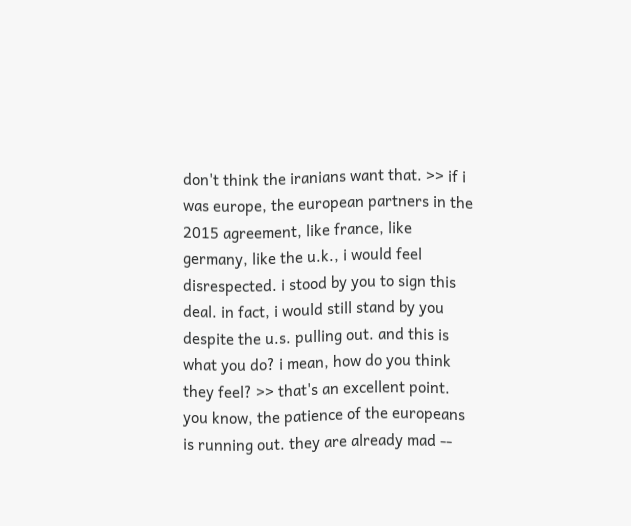don't think the iranians want that. >> if i was europe, the european partners in the 2015 agreement, like france, like germany, like the u.k., i would feel disrespected. i stood by you to sign this deal. in fact, i would still stand by you despite the u.s. pulling out. and this is what you do? i mean, how do you think they feel? >> that's an excellent point. you know, the patience of the europeans is running out. they are already mad --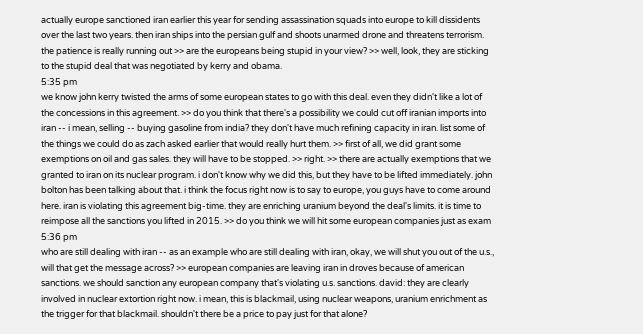actually europe sanctioned iran earlier this year for sending assassination squads into europe to kill dissidents over the last two years. then iran ships into the persian gulf and shoots unarmed drone and threatens terrorism. the patience is really running out >> are the europeans being stupid in your view? >> well, look, they are sticking to the stupid deal that was negotiated by kerry and obama.
5:35 pm
we know john kerry twisted the arms of some european states to go with this deal. even they didn't like a lot of the concessions in this agreement. >> do you think that there's a possibility we could cut off iranian imports into iran -- i mean, selling -- buying gasoline from india? they don't have much refining capacity in iran. list some of the things we could do as zach asked earlier that would really hurt them. >> first of all, we did grant some exemptions on oil and gas sales. they will have to be stopped. >> right. >> there are actually exemptions that we granted to iran on its nuclear program. i don't know why we did this, but they have to be lifted immediately. john bolton has been talking about that. i think the focus right now is to say to europe, you guys have to come around here. iran is violating this agreement big-time. they are enriching uranium beyond the deal's limits. it is time to reimpose all the sanctions you lifted in 2015. >> do you think we will hit some european companies just as exam
5:36 pm
who are still dealing with iran -- as an example who are still dealing with iran, okay, we will shut you out of the u.s., will that get the message across? >> european companies are leaving iran in droves because of american sanctions. we should sanction any european company that's violating u.s. sanctions. david: they are clearly involved in nuclear extortion right now. i mean, this is blackmail, using nuclear weapons, uranium enrichment as the trigger for that blackmail. shouldn't there be a price to pay just for that alone?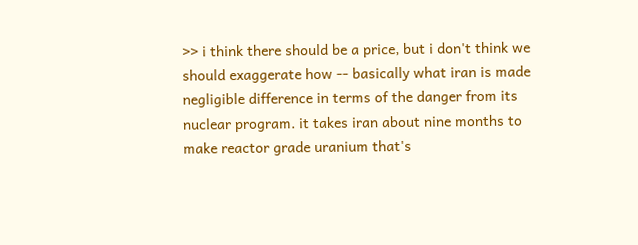>> i think there should be a price, but i don't think we should exaggerate how -- basically what iran is made negligible difference in terms of the danger from its nuclear program. it takes iran about nine months to make reactor grade uranium that's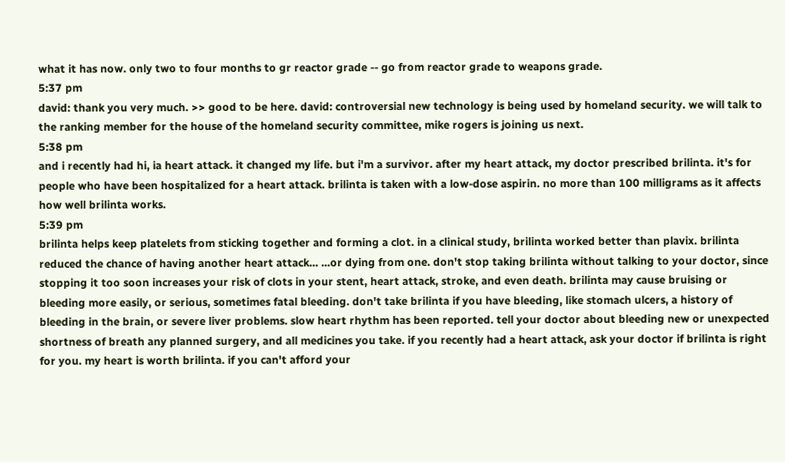what it has now. only two to four months to gr reactor grade -- go from reactor grade to weapons grade.
5:37 pm
david: thank you very much. >> good to be here. david: controversial new technology is being used by homeland security. we will talk to the ranking member for the house of the homeland security committee, mike rogers is joining us next.
5:38 pm
and i recently had hi, ia heart attack. it changed my life. but i'm a survivor. after my heart attack, my doctor prescribed brilinta. it's for people who have been hospitalized for a heart attack. brilinta is taken with a low-dose aspirin. no more than 100 milligrams as it affects how well brilinta works.
5:39 pm
brilinta helps keep platelets from sticking together and forming a clot. in a clinical study, brilinta worked better than plavix. brilinta reduced the chance of having another heart attack... ...or dying from one. don't stop taking brilinta without talking to your doctor, since stopping it too soon increases your risk of clots in your stent, heart attack, stroke, and even death. brilinta may cause bruising or bleeding more easily, or serious, sometimes fatal bleeding. don't take brilinta if you have bleeding, like stomach ulcers, a history of bleeding in the brain, or severe liver problems. slow heart rhythm has been reported. tell your doctor about bleeding new or unexpected shortness of breath any planned surgery, and all medicines you take. if you recently had a heart attack, ask your doctor if brilinta is right for you. my heart is worth brilinta. if you can't afford your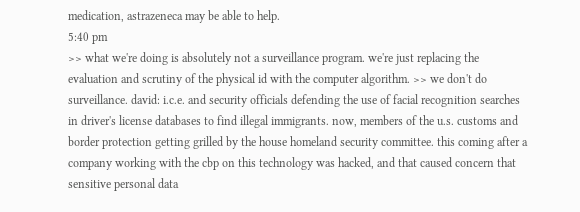medication, astrazeneca may be able to help.
5:40 pm
>> what we're doing is absolutely not a surveillance program. we're just replacing the evaluation and scrutiny of the physical id with the computer algorithm. >> we don't do surveillance. david: i.c.e. and security officials defending the use of facial recognition searches in driver's license databases to find illegal immigrants. now, members of the u.s. customs and border protection getting grilled by the house homeland security committee. this coming after a company working with the cbp on this technology was hacked, and that caused concern that sensitive personal data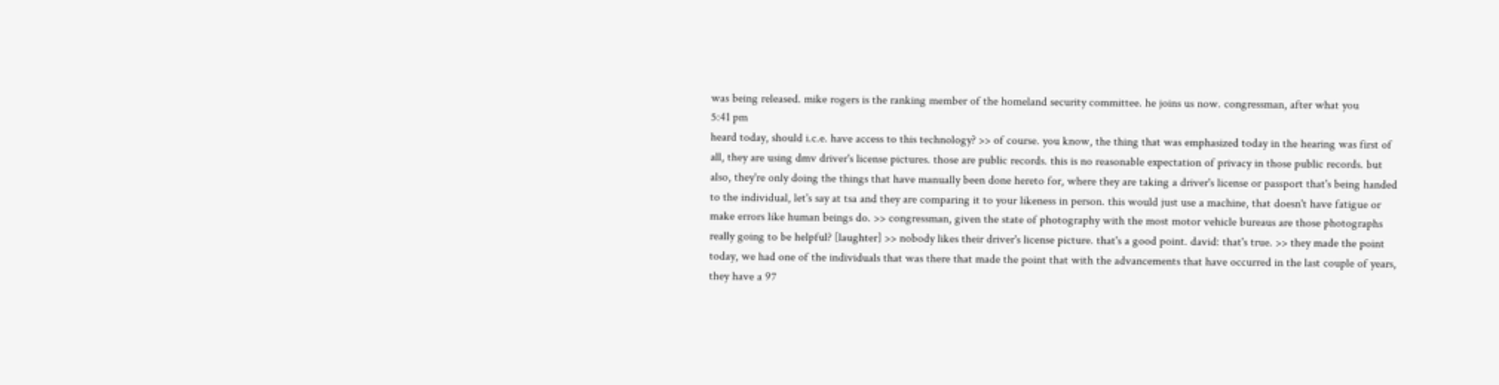was being released. mike rogers is the ranking member of the homeland security committee. he joins us now. congressman, after what you
5:41 pm
heard today, should i.c.e. have access to this technology? >> of course. you know, the thing that was emphasized today in the hearing was first of all, they are using dmv driver's license pictures. those are public records. this is no reasonable expectation of privacy in those public records. but also, they're only doing the things that have manually been done hereto for, where they are taking a driver's license or passport that's being handed to the individual, let's say at tsa and they are comparing it to your likeness in person. this would just use a machine, that doesn't have fatigue or make errors like human beings do. >> congressman, given the state of photography with the most motor vehicle bureaus are those photographs really going to be helpful? [laughter] >> nobody likes their driver's license picture. that's a good point. david: that's true. >> they made the point today, we had one of the individuals that was there that made the point that with the advancements that have occurred in the last couple of years, they have a 97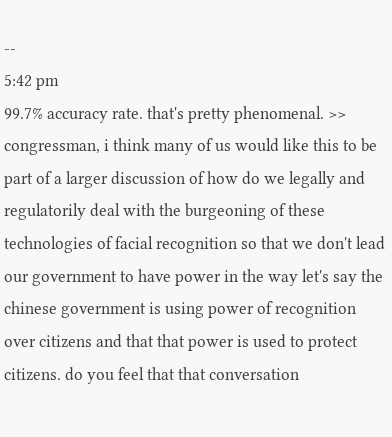--
5:42 pm
99.7% accuracy rate. that's pretty phenomenal. >> congressman, i think many of us would like this to be part of a larger discussion of how do we legally and regulatorily deal with the burgeoning of these technologies of facial recognition so that we don't lead our government to have power in the way let's say the chinese government is using power of recognition over citizens and that that power is used to protect citizens. do you feel that that conversation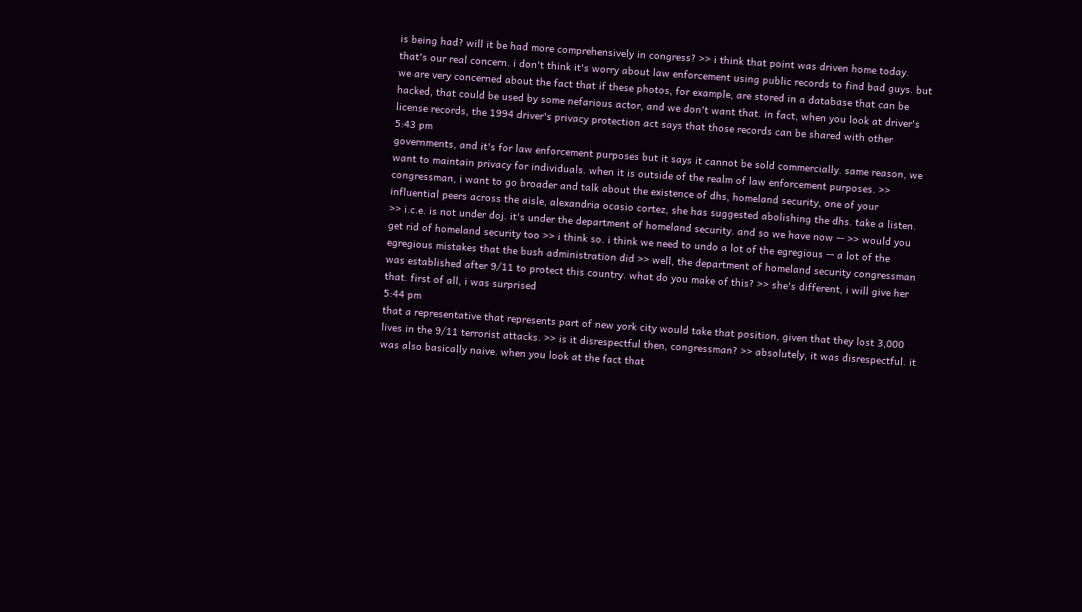is being had? will it be had more comprehensively in congress? >> i think that point was driven home today. that's our real concern. i don't think it's worry about law enforcement using public records to find bad guys. but we are very concerned about the fact that if these photos, for example, are stored in a database that can be hacked, that could be used by some nefarious actor, and we don't want that. in fact, when you look at driver's license records, the 1994 driver's privacy protection act says that those records can be shared with other
5:43 pm
governments, and it's for law enforcement purposes but it says it cannot be sold commercially. same reason, we want to maintain privacy for individuals. when it is outside of the realm of law enforcement purposes. >> congressman, i want to go broader and talk about the existence of dhs, homeland security, one of your influential peers across the aisle, alexandria ocasio cortez, she has suggested abolishing the dhs. take a listen. >> i.c.e. is not under doj. it's under the department of homeland security. and so we have now -- >> would you get rid of homeland security too >> i think so. i think we need to undo a lot of the egregious -- a lot of the egregious mistakes that the bush administration did >> well, the department of homeland security congressman was established after 9/11 to protect this country. what do you make of this? >> she's different, i will give her that. first of all, i was surprised
5:44 pm
that a representative that represents part of new york city would take that position, given that they lost 3,000 lives in the 9/11 terrorist attacks. >> is it disrespectful then, congressman? >> absolutely, it was disrespectful. it was also basically naive. when you look at the fact that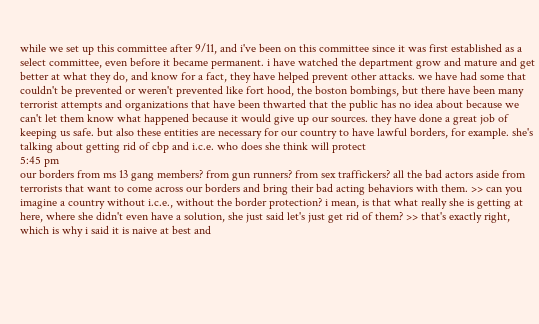while we set up this committee after 9/11, and i've been on this committee since it was first established as a select committee, even before it became permanent. i have watched the department grow and mature and get better at what they do, and know for a fact, they have helped prevent other attacks. we have had some that couldn't be prevented or weren't prevented like fort hood, the boston bombings, but there have been many terrorist attempts and organizations that have been thwarted that the public has no idea about because we can't let them know what happened because it would give up our sources. they have done a great job of keeping us safe. but also these entities are necessary for our country to have lawful borders, for example. she's talking about getting rid of cbp and i.c.e. who does she think will protect
5:45 pm
our borders from ms 13 gang members? from gun runners? from sex traffickers? all the bad actors aside from terrorists that want to come across our borders and bring their bad acting behaviors with them. >> can you imagine a country without i.c.e., without the border protection? i mean, is that what really she is getting at here, where she didn't even have a solution, she just said let's just get rid of them? >> that's exactly right, which is why i said it is naive at best and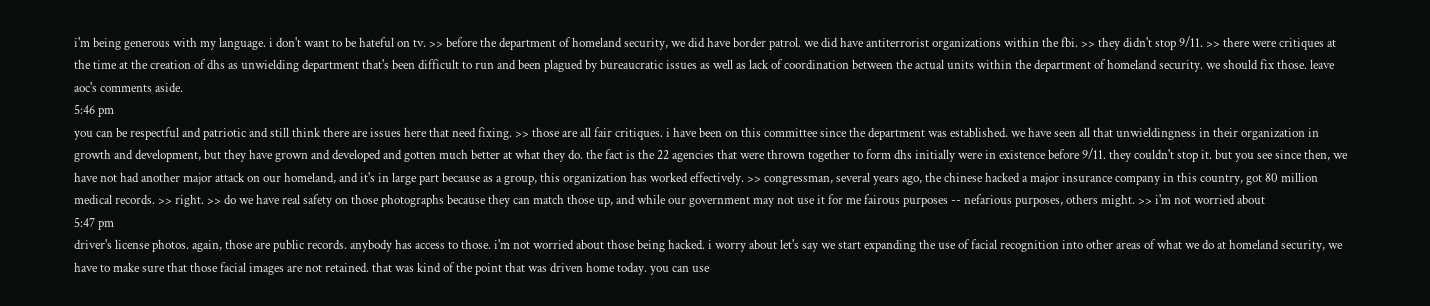i'm being generous with my language. i don't want to be hateful on tv. >> before the department of homeland security, we did have border patrol. we did have antiterrorist organizations within the fbi. >> they didn't stop 9/11. >> there were critiques at the time at the creation of dhs as unwielding department that's been difficult to run and been plagued by bureaucratic issues as well as lack of coordination between the actual units within the department of homeland security. we should fix those. leave aoc's comments aside.
5:46 pm
you can be respectful and patriotic and still think there are issues here that need fixing. >> those are all fair critiques. i have been on this committee since the department was established. we have seen all that unwieldingness in their organization in growth and development, but they have grown and developed and gotten much better at what they do. the fact is the 22 agencies that were thrown together to form dhs initially were in existence before 9/11. they couldn't stop it. but you see since then, we have not had another major attack on our homeland, and it's in large part because as a group, this organization has worked effectively. >> congressman, several years ago, the chinese hacked a major insurance company in this country, got 80 million medical records. >> right. >> do we have real safety on those photographs because they can match those up, and while our government may not use it for me fairous purposes -- nefarious purposes, others might. >> i'm not worried about
5:47 pm
driver's license photos. again, those are public records. anybody has access to those. i'm not worried about those being hacked. i worry about let's say we start expanding the use of facial recognition into other areas of what we do at homeland security, we have to make sure that those facial images are not retained. that was kind of the point that was driven home today. you can use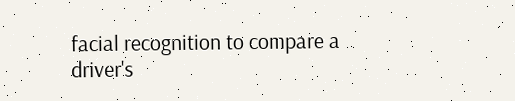facial recognition to compare a driver's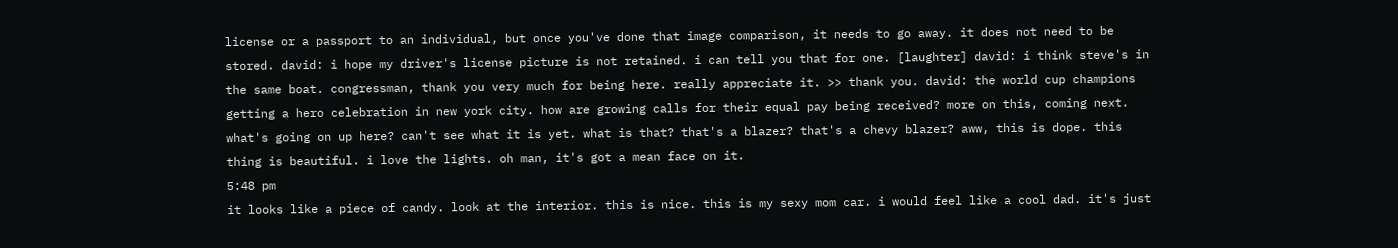license or a passport to an individual, but once you've done that image comparison, it needs to go away. it does not need to be stored. david: i hope my driver's license picture is not retained. i can tell you that for one. [laughter] david: i think steve's in the same boat. congressman, thank you very much for being here. really appreciate it. >> thank you. david: the world cup champions getting a hero celebration in new york city. how are growing calls for their equal pay being received? more on this, coming next. what's going on up here? can't see what it is yet. what is that? that's a blazer? that's a chevy blazer? aww, this is dope. this thing is beautiful. i love the lights. oh man, it's got a mean face on it.
5:48 pm
it looks like a piece of candy. look at the interior. this is nice. this is my sexy mom car. i would feel like a cool dad. it's just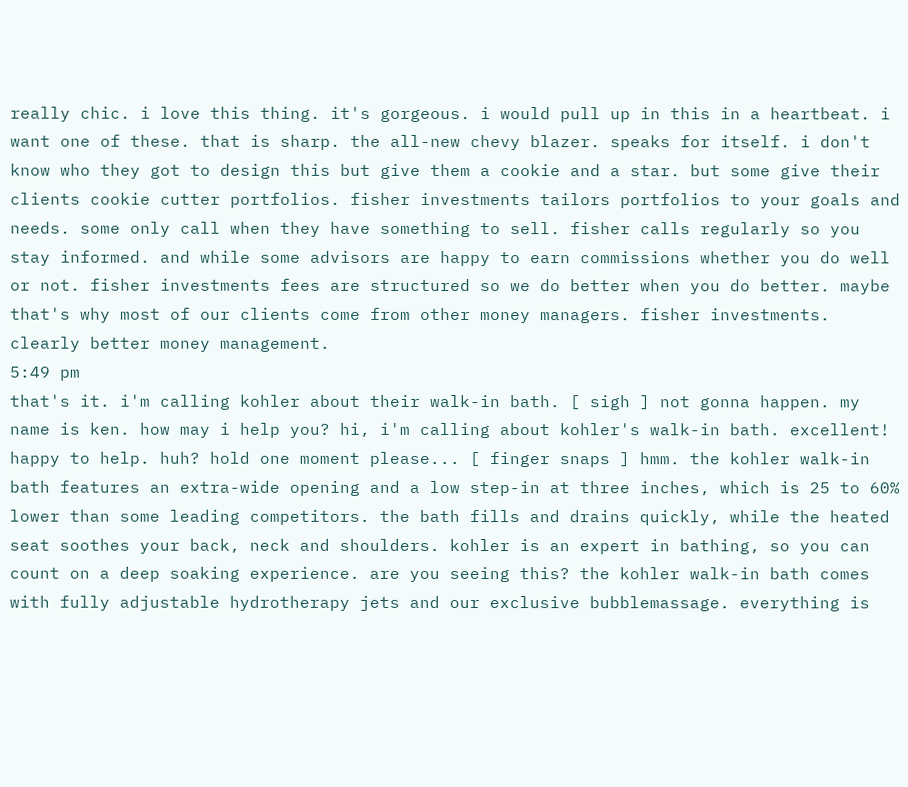really chic. i love this thing. it's gorgeous. i would pull up in this in a heartbeat. i want one of these. that is sharp. the all-new chevy blazer. speaks for itself. i don't know who they got to design this but give them a cookie and a star. but some give their clients cookie cutter portfolios. fisher investments tailors portfolios to your goals and needs. some only call when they have something to sell. fisher calls regularly so you stay informed. and while some advisors are happy to earn commissions whether you do well or not. fisher investments fees are structured so we do better when you do better. maybe that's why most of our clients come from other money managers. fisher investments. clearly better money management.
5:49 pm
that's it. i'm calling kohler about their walk-in bath. [ sigh ] not gonna happen. my name is ken. how may i help you? hi, i'm calling about kohler's walk-in bath. excellent! happy to help. huh? hold one moment please... [ finger snaps ] hmm. the kohler walk-in bath features an extra-wide opening and a low step-in at three inches, which is 25 to 60% lower than some leading competitors. the bath fills and drains quickly, while the heated seat soothes your back, neck and shoulders. kohler is an expert in bathing, so you can count on a deep soaking experience. are you seeing this? the kohler walk-in bath comes with fully adjustable hydrotherapy jets and our exclusive bubblemassage. everything is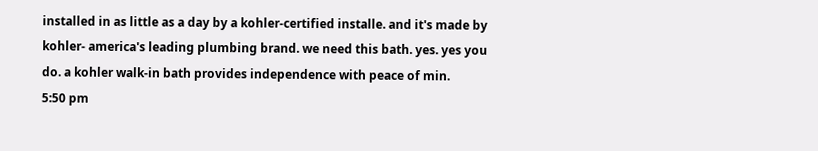installed in as little as a day by a kohler-certified installe. and it's made by kohler- america's leading plumbing brand. we need this bath. yes. yes you do. a kohler walk-in bath provides independence with peace of min.
5:50 pm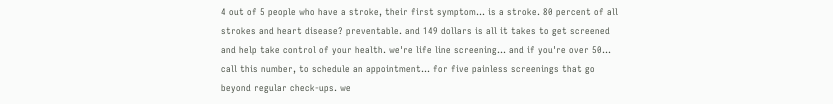4 out of 5 people who have a stroke, their first symptom... is a stroke. 80 percent of all strokes and heart disease? preventable. and 149 dollars is all it takes to get screened and help take control of your health. we're life line screening... and if you're over 50... call this number, to schedule an appointment... for five painless screenings that go beyond regular check-ups. we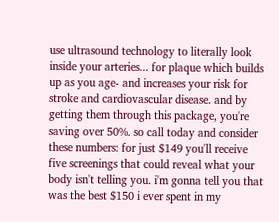use ultrasound technology to literally look inside your arteries... for plaque which builds up as you age- and increases your risk for stroke and cardiovascular disease. and by getting them through this package, you're saving over 50%. so call today and consider these numbers: for just $149 you'll receive five screenings that could reveal what your body isn't telling you. i'm gonna tell you that was the best $150 i ever spent in my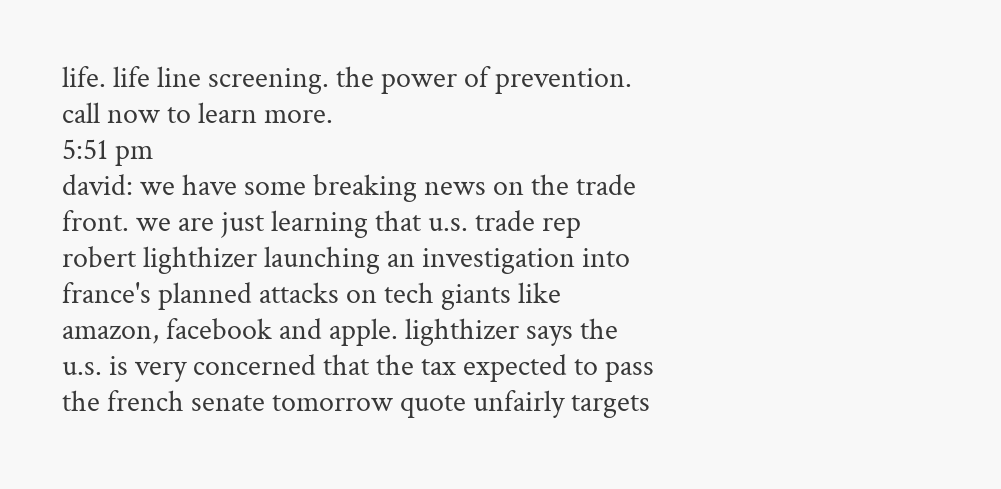life. life line screening. the power of prevention. call now to learn more.
5:51 pm
david: we have some breaking news on the trade front. we are just learning that u.s. trade rep robert lighthizer launching an investigation into france's planned attacks on tech giants like amazon, facebook and apple. lighthizer says the u.s. is very concerned that the tax expected to pass the french senate tomorrow quote unfairly targets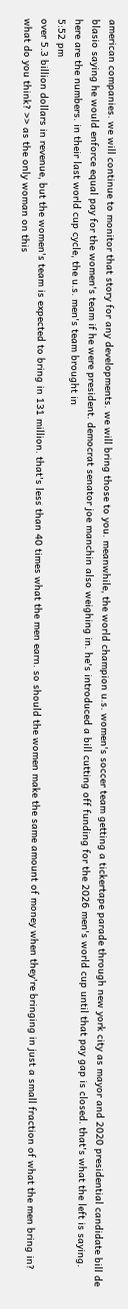american companies. we will continue to monitor that story for any developments. we will bring those to you. meanwhile, the world champion u.s. women's soccer team getting a tickertape parade through new york city as mayor and 2020 presidential candidate bill de blasio saying he would enforce equal pay for the women's team if he were president. democrat senator joe manchin also weighing in. he's introduced a bill cutting off funding for the 2026 men's world cup until that pay gap is closed. that's what the left is saying. here are the numbers. in their last world cup cycle, the u.s. men's team brought in
5:52 pm
over 5.3 billion dollars in revenue, but the women's team is expected to bring in 131 million. that's less than 40 times what the men earn. so should the women make the same amount of money when they're bringing in just a small fraction of what the men bring in? what do you think? >> as the only woman on this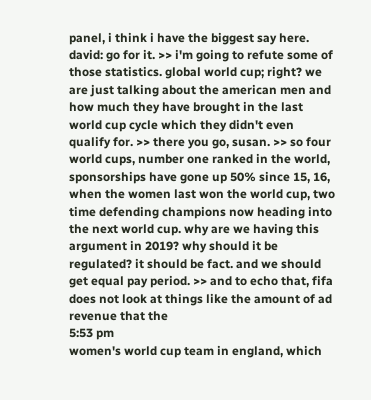panel, i think i have the biggest say here. david: go for it. >> i'm going to refute some of those statistics. global world cup; right? we are just talking about the american men and how much they have brought in the last world cup cycle which they didn't even qualify for. >> there you go, susan. >> so four world cups, number one ranked in the world, sponsorships have gone up 50% since 15, 16, when the women last won the world cup, two time defending champions now heading into the next world cup. why are we having this argument in 2019? why should it be regulated? it should be fact. and we should get equal pay period. >> and to echo that, fifa does not look at things like the amount of ad revenue that the
5:53 pm
women's world cup team in england, which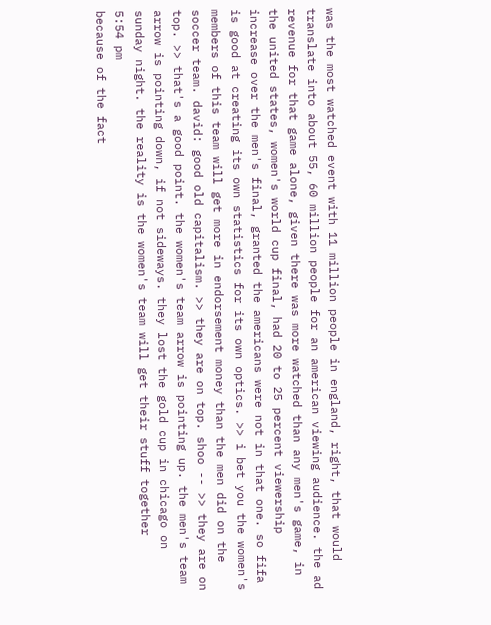was the most watched event with 11 million people in england, right, that would translate into about 55, 60 million people for an american viewing audience. the ad revenue for that game alone, given there was more watched than any men's game, in the united states, women's world cup final, had 20 to 25 percent viewership increase over the men's final, granted the americans were not in that one. so fifa is good at creating its own statistics for its own optics. >> i bet you the women's members of this team will get more in endorsement money than the men did on the soccer team. david: good old capitalism. >> they are on top. shoo -- >> they are on top. >> that's a good point. the women's team arrow is pointing up. the men's team arrow is pointing down, if not sideways. they lost the gold cup in chicago on sunday night. the reality is the women's team will get their stuff together
5:54 pm
because of the fact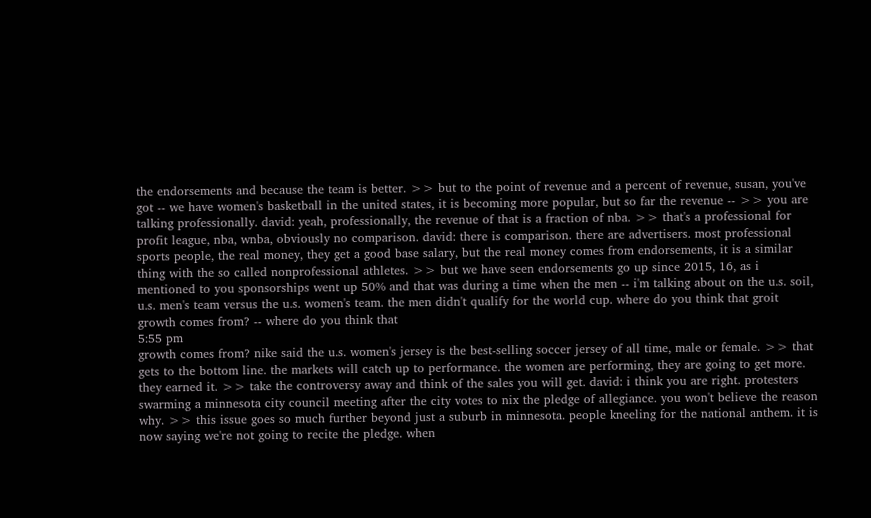the endorsements and because the team is better. >> but to the point of revenue and a percent of revenue, susan, you've got -- we have women's basketball in the united states, it is becoming more popular, but so far the revenue -- >> you are talking professionally. david: yeah, professionally, the revenue of that is a fraction of nba. >> that's a professional for profit league, nba, wnba, obviously no comparison. david: there is comparison. there are advertisers. most professional sports people, the real money, they get a good base salary, but the real money comes from endorsements, it is a similar thing with the so called nonprofessional athletes. >> but we have seen endorsements go up since 2015, 16, as i mentioned to you sponsorships went up 50% and that was during a time when the men -- i'm talking about on the u.s. soil, u.s. men's team versus the u.s. women's team. the men didn't qualify for the world cup. where do you think that groit growth comes from? -- where do you think that
5:55 pm
growth comes from? nike said the u.s. women's jersey is the best-selling soccer jersey of all time, male or female. >> that gets to the bottom line. the markets will catch up to performance. the women are performing, they are going to get more. they earned it. >> take the controversy away and think of the sales you will get. david: i think you are right. protesters swarming a minnesota city council meeting after the city votes to nix the pledge of allegiance. you won't believe the reason why. >> this issue goes so much further beyond just a suburb in minnesota. people kneeling for the national anthem. it is now saying we're not going to recite the pledge. when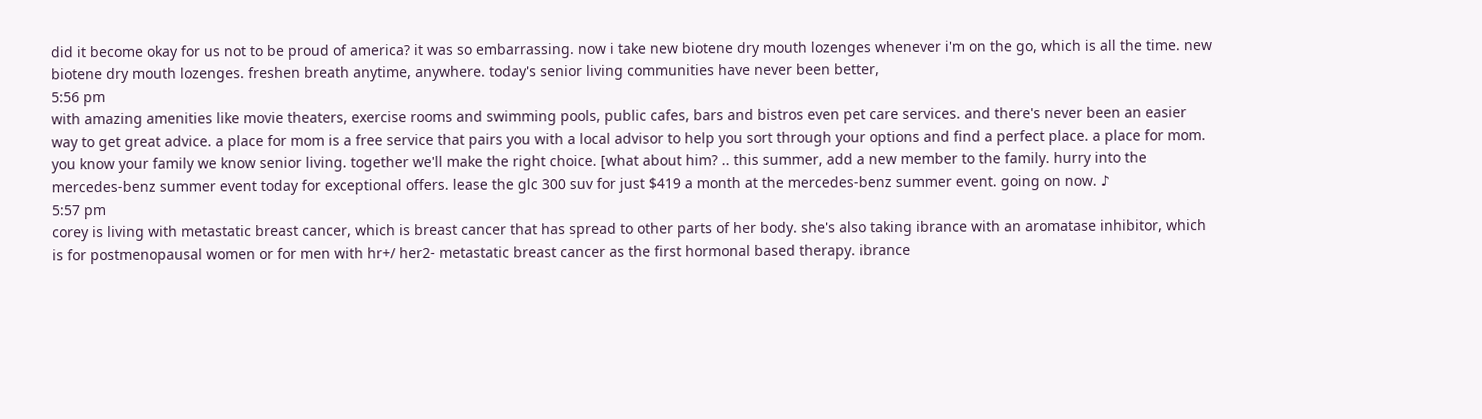did it become okay for us not to be proud of america? it was so embarrassing. now i take new biotene dry mouth lozenges whenever i'm on the go, which is all the time. new biotene dry mouth lozenges. freshen breath anytime, anywhere. today's senior living communities have never been better,
5:56 pm
with amazing amenities like movie theaters, exercise rooms and swimming pools, public cafes, bars and bistros even pet care services. and there's never been an easier way to get great advice. a place for mom is a free service that pairs you with a local advisor to help you sort through your options and find a perfect place. a place for mom. you know your family we know senior living. together we'll make the right choice. [what about him? .. this summer, add a new member to the family. hurry into the mercedes-benz summer event today for exceptional offers. lease the glc 300 suv for just $419 a month at the mercedes-benz summer event. going on now. ♪
5:57 pm
corey is living with metastatic breast cancer, which is breast cancer that has spread to other parts of her body. she's also taking ibrance with an aromatase inhibitor, which is for postmenopausal women or for men with hr+/ her2- metastatic breast cancer as the first hormonal based therapy. ibrance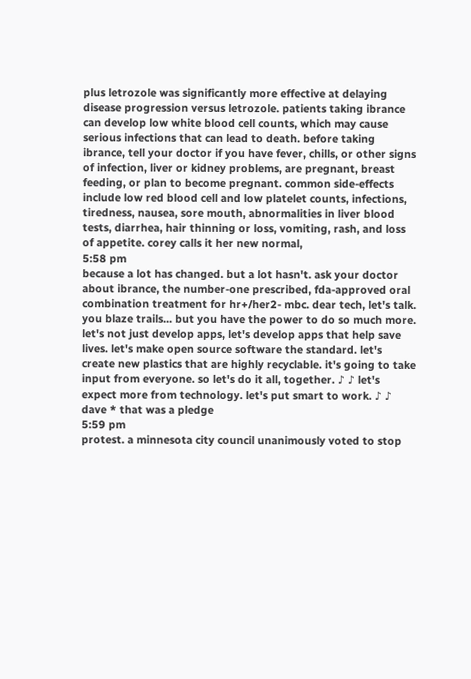plus letrozole was significantly more effective at delaying disease progression versus letrozole. patients taking ibrance can develop low white blood cell counts, which may cause serious infections that can lead to death. before taking ibrance, tell your doctor if you have fever, chills, or other signs of infection, liver or kidney problems, are pregnant, breast feeding, or plan to become pregnant. common side-effects include low red blood cell and low platelet counts, infections, tiredness, nausea, sore mouth, abnormalities in liver blood tests, diarrhea, hair thinning or loss, vomiting, rash, and loss of appetite. corey calls it her new normal,
5:58 pm
because a lot has changed. but a lot hasn't. ask your doctor about ibrance, the number-one prescribed, fda-approved oral combination treatment for hr+/her2- mbc. dear tech, let's talk. you blaze trails... but you have the power to do so much more. let's not just develop apps, let's develop apps that help save lives. let's make open source software the standard. let's create new plastics that are highly recyclable. it's going to take input from everyone. so let's do it all, together. ♪ ♪ let's expect more from technology. let's put smart to work. ♪ ♪ dave * that was a pledge
5:59 pm
protest. a minnesota city council unanimously voted to stop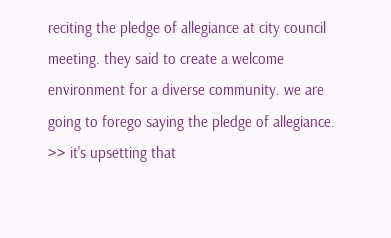reciting the pledge of allegiance at city council meeting. they said to create a welcome environment for a diverse community. we are going to forego saying the pledge of allegiance. >> it's upsetting that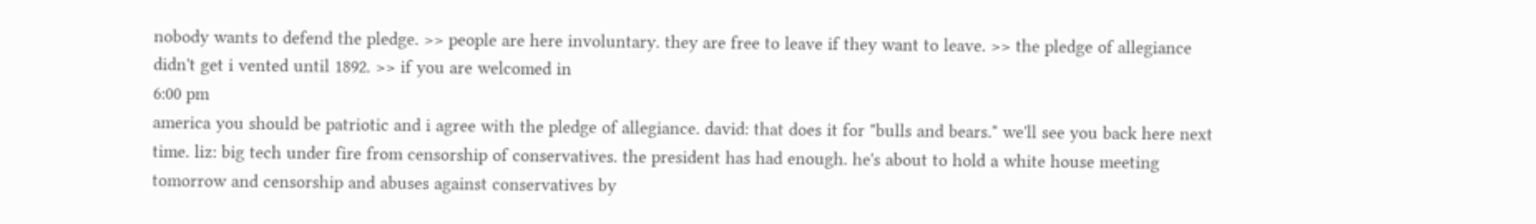nobody wants to defend the pledge. >> people are here involuntary. they are free to leave if they want to leave. >> the pledge of allegiance didn't get i vented until 1892. >> if you are welcomed in
6:00 pm
america you should be patriotic and i agree with the pledge of allegiance. david: that does it for "bulls and bears." we'll see you back here next time. liz: big tech under fire from censorship of conservatives. the president has had enough. he's about to hold a white house meeting tomorrow and censorship and abuses against conservatives by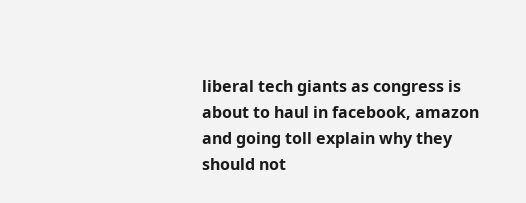liberal tech giants as congress is about to haul in facebook, amazon and going toll explain why they should not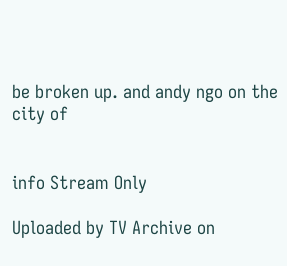be broken up. and andy ngo on the city of


info Stream Only

Uploaded by TV Archive on